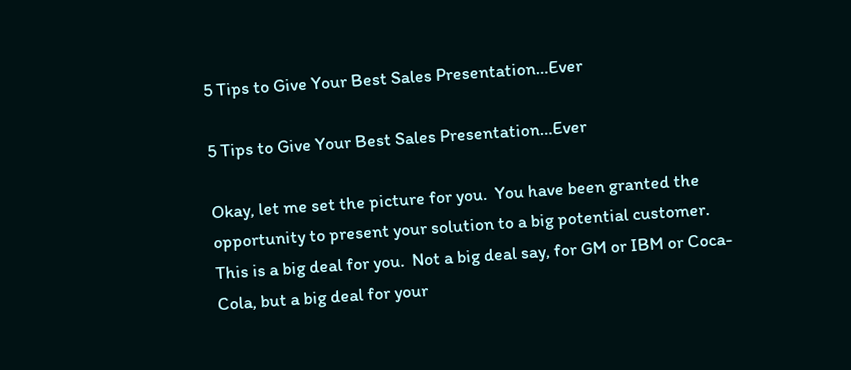5 Tips to Give Your Best Sales Presentation…Ever

5 Tips to Give Your Best Sales Presentation…Ever

Okay, let me set the picture for you.  You have been granted the opportunity to present your solution to a big potential customer.  This is a big deal for you.  Not a big deal say, for GM or IBM or Coca-Cola, but a big deal for your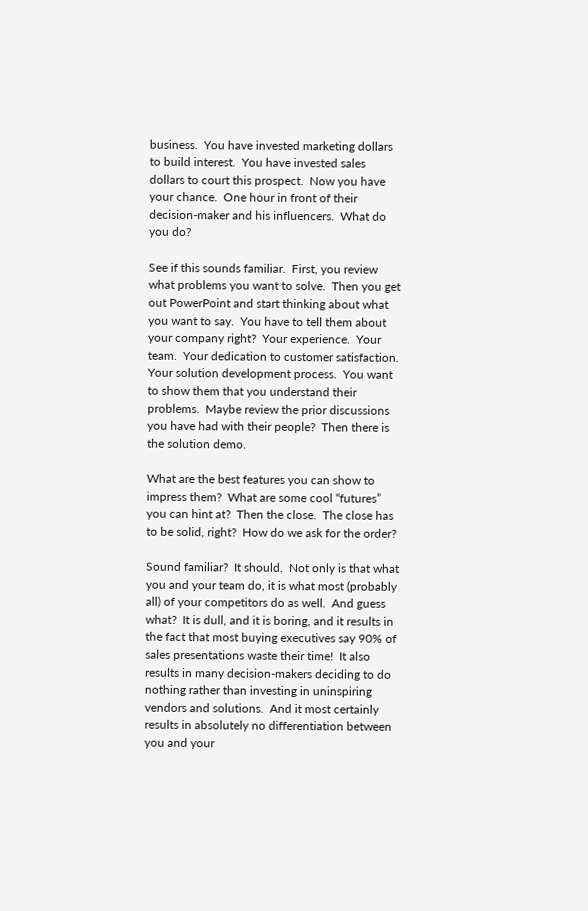business.  You have invested marketing dollars to build interest.  You have invested sales dollars to court this prospect.  Now you have your chance.  One hour in front of their decision-maker and his influencers.  What do you do?

See if this sounds familiar.  First, you review what problems you want to solve.  Then you get out PowerPoint and start thinking about what you want to say.  You have to tell them about your company right?  Your experience.  Your team.  Your dedication to customer satisfaction.  Your solution development process.  You want to show them that you understand their problems.  Maybe review the prior discussions you have had with their people?  Then there is the solution demo.

What are the best features you can show to impress them?  What are some cool “futures” you can hint at?  Then the close.  The close has to be solid, right?  How do we ask for the order?

Sound familiar?  It should.  Not only is that what you and your team do, it is what most (probably all) of your competitors do as well.  And guess what?  It is dull, and it is boring, and it results in the fact that most buying executives say 90% of sales presentations waste their time!  It also results in many decision-makers deciding to do nothing rather than investing in uninspiring vendors and solutions.  And it most certainly results in absolutely no differentiation between you and your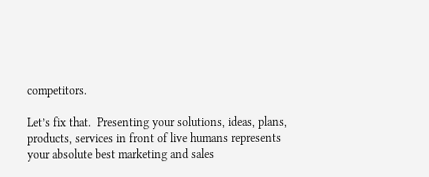competitors.

Let’s fix that.  Presenting your solutions, ideas, plans, products, services in front of live humans represents your absolute best marketing and sales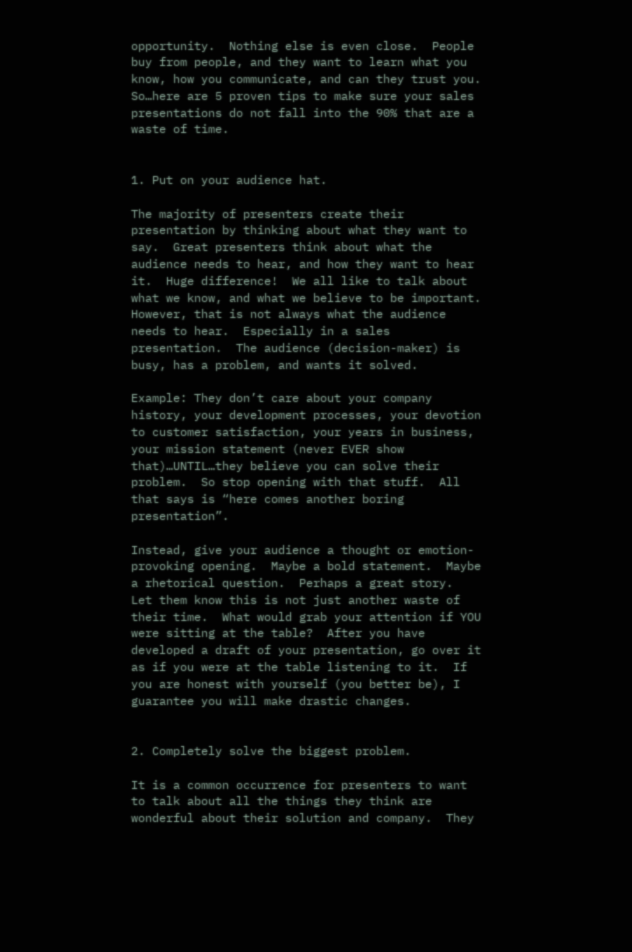opportunity.  Nothing else is even close.  People buy from people, and they want to learn what you know, how you communicate, and can they trust you.  So…here are 5 proven tips to make sure your sales presentations do not fall into the 90% that are a waste of time.


1. Put on your audience hat.

The majority of presenters create their presentation by thinking about what they want to say.  Great presenters think about what the audience needs to hear, and how they want to hear it.  Huge difference!  We all like to talk about what we know, and what we believe to be important.  However, that is not always what the audience needs to hear.  Especially in a sales presentation.  The audience (decision-maker) is busy, has a problem, and wants it solved.

Example: They don’t care about your company history, your development processes, your devotion to customer satisfaction, your years in business, your mission statement (never EVER show that)…UNTIL…they believe you can solve their problem.  So stop opening with that stuff.  All that says is “here comes another boring presentation”.

Instead, give your audience a thought or emotion-provoking opening.  Maybe a bold statement.  Maybe a rhetorical question.  Perhaps a great story.  Let them know this is not just another waste of their time.  What would grab your attention if YOU were sitting at the table?  After you have developed a draft of your presentation, go over it as if you were at the table listening to it.  If you are honest with yourself (you better be), I guarantee you will make drastic changes.


2. Completely solve the biggest problem.

It is a common occurrence for presenters to want to talk about all the things they think are wonderful about their solution and company.  They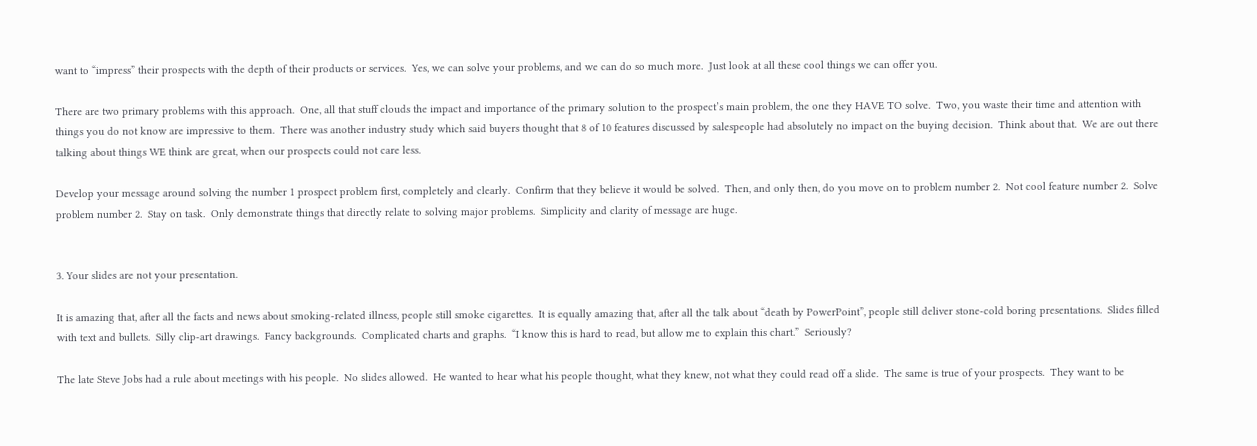want to “impress” their prospects with the depth of their products or services.  Yes, we can solve your problems, and we can do so much more.  Just look at all these cool things we can offer you.

There are two primary problems with this approach.  One, all that stuff clouds the impact and importance of the primary solution to the prospect’s main problem, the one they HAVE TO solve.  Two, you waste their time and attention with things you do not know are impressive to them.  There was another industry study which said buyers thought that 8 of 10 features discussed by salespeople had absolutely no impact on the buying decision.  Think about that.  We are out there talking about things WE think are great, when our prospects could not care less.

Develop your message around solving the number 1 prospect problem first, completely and clearly.  Confirm that they believe it would be solved.  Then, and only then, do you move on to problem number 2.  Not cool feature number 2.  Solve problem number 2.  Stay on task.  Only demonstrate things that directly relate to solving major problems.  Simplicity and clarity of message are huge.


3. Your slides are not your presentation.

It is amazing that, after all the facts and news about smoking-related illness, people still smoke cigarettes.  It is equally amazing that, after all the talk about “death by PowerPoint”, people still deliver stone-cold boring presentations.  Slides filled with text and bullets.  Silly clip-art drawings.  Fancy backgrounds.  Complicated charts and graphs.  “I know this is hard to read, but allow me to explain this chart.”  Seriously?

The late Steve Jobs had a rule about meetings with his people.  No slides allowed.  He wanted to hear what his people thought, what they knew, not what they could read off a slide.  The same is true of your prospects.  They want to be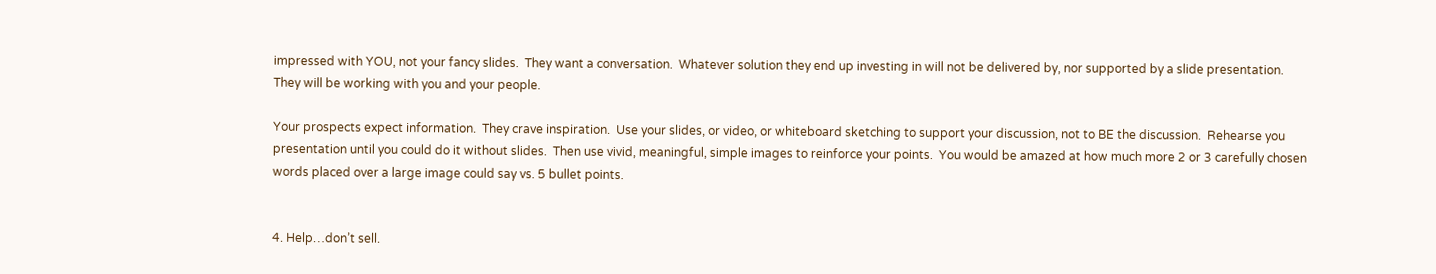impressed with YOU, not your fancy slides.  They want a conversation.  Whatever solution they end up investing in will not be delivered by, nor supported by a slide presentation.  They will be working with you and your people.

Your prospects expect information.  They crave inspiration.  Use your slides, or video, or whiteboard sketching to support your discussion, not to BE the discussion.  Rehearse you presentation until you could do it without slides.  Then use vivid, meaningful, simple images to reinforce your points.  You would be amazed at how much more 2 or 3 carefully chosen words placed over a large image could say vs. 5 bullet points.


4. Help…don’t sell.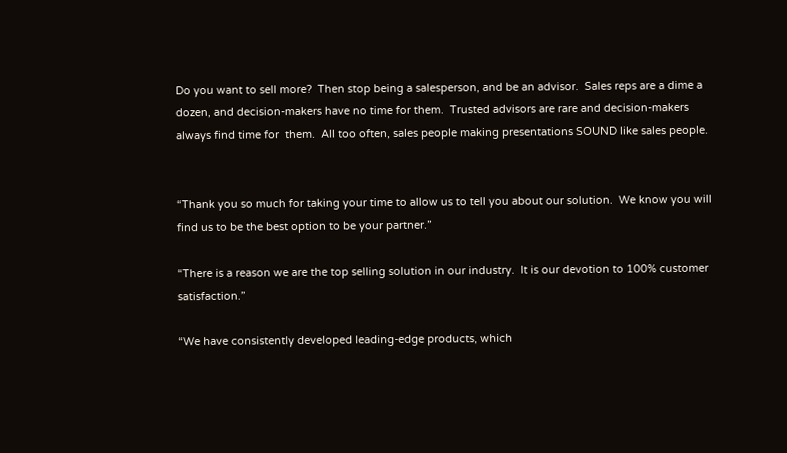Do you want to sell more?  Then stop being a salesperson, and be an advisor.  Sales reps are a dime a dozen, and decision-makers have no time for them.  Trusted advisors are rare and decision-makers always find time for  them.  All too often, sales people making presentations SOUND like sales people.


“Thank you so much for taking your time to allow us to tell you about our solution.  We know you will find us to be the best option to be your partner.”

“There is a reason we are the top selling solution in our industry.  It is our devotion to 100% customer satisfaction.”

“We have consistently developed leading-edge products, which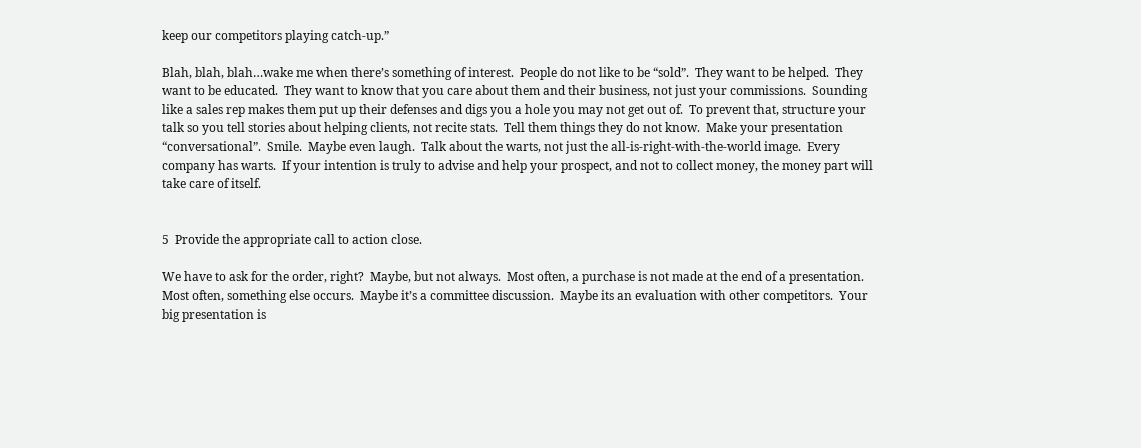keep our competitors playing catch-up.”

Blah, blah, blah…wake me when there’s something of interest.  People do not like to be “sold”.  They want to be helped.  They want to be educated.  They want to know that you care about them and their business, not just your commissions.  Sounding like a sales rep makes them put up their defenses and digs you a hole you may not get out of.  To prevent that, structure your talk so you tell stories about helping clients, not recite stats.  Tell them things they do not know.  Make your presentation “conversational”.  Smile.  Maybe even laugh.  Talk about the warts, not just the all-is-right-with-the-world image.  Every company has warts.  If your intention is truly to advise and help your prospect, and not to collect money, the money part will take care of itself.


5  Provide the appropriate call to action close.

We have to ask for the order, right?  Maybe, but not always.  Most often, a purchase is not made at the end of a presentation.  Most often, something else occurs.  Maybe it’s a committee discussion.  Maybe its an evaluation with other competitors.  Your big presentation is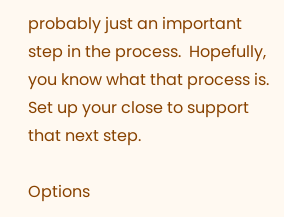probably just an important step in the process.  Hopefully, you know what that process is.  Set up your close to support that next step.

Options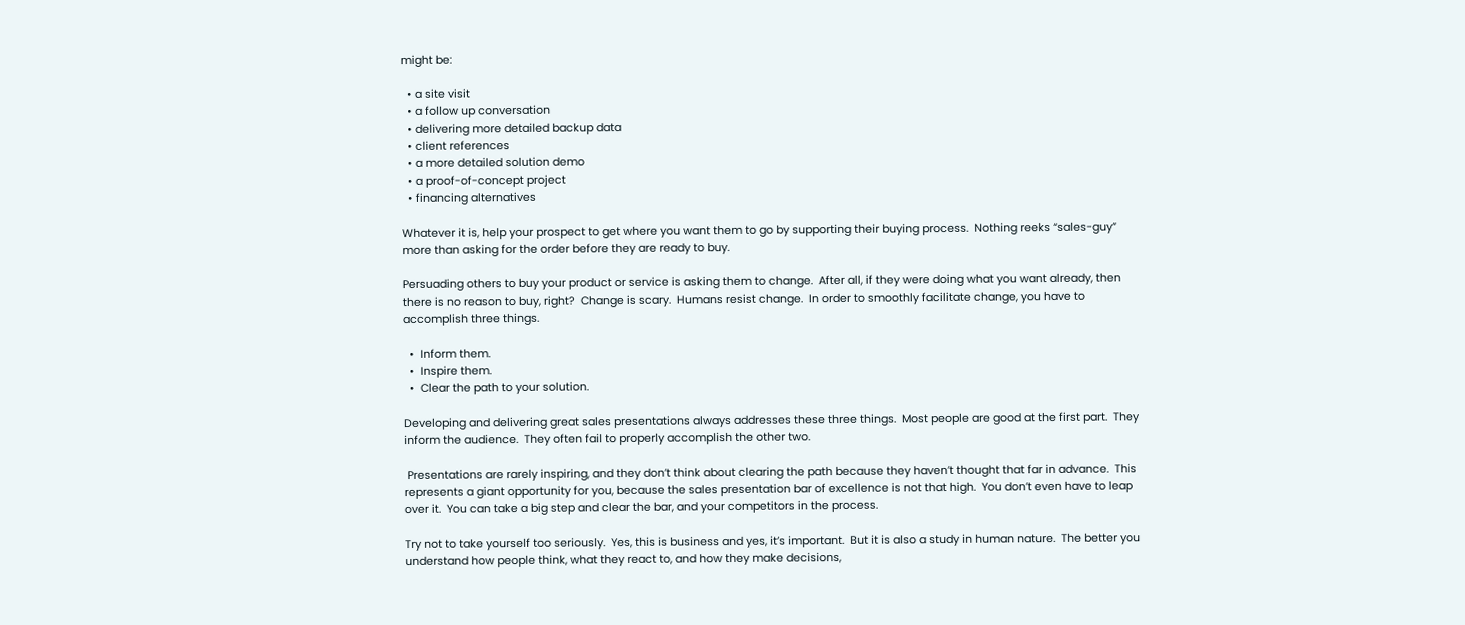might be:

  • a site visit
  • a follow up conversation
  • delivering more detailed backup data
  • client references
  • a more detailed solution demo
  • a proof-of-concept project
  • financing alternatives

Whatever it is, help your prospect to get where you want them to go by supporting their buying process.  Nothing reeks “sales-guy” more than asking for the order before they are ready to buy.

Persuading others to buy your product or service is asking them to change.  After all, if they were doing what you want already, then there is no reason to buy, right?  Change is scary.  Humans resist change.  In order to smoothly facilitate change, you have to accomplish three things.

  •  Inform them.
  •  Inspire them.
  •  Clear the path to your solution.

Developing and delivering great sales presentations always addresses these three things.  Most people are good at the first part.  They inform the audience.  They often fail to properly accomplish the other two.

 Presentations are rarely inspiring, and they don’t think about clearing the path because they haven’t thought that far in advance.  This represents a giant opportunity for you, because the sales presentation bar of excellence is not that high.  You don’t even have to leap over it.  You can take a big step and clear the bar, and your competitors in the process.

Try not to take yourself too seriously.  Yes, this is business and yes, it’s important.  But it is also a study in human nature.  The better you understand how people think, what they react to, and how they make decisions,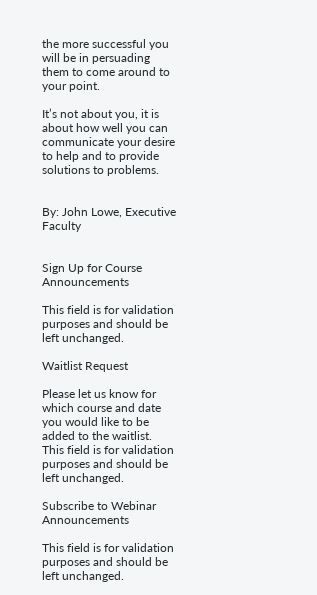the more successful you will be in persuading them to come around to your point.

It’s not about you, it is about how well you can communicate your desire to help and to provide solutions to problems.


By: John Lowe, Executive Faculty


Sign Up for Course Announcements

This field is for validation purposes and should be left unchanged.

Waitlist Request

Please let us know for which course and date you would like to be added to the waitlist.
This field is for validation purposes and should be left unchanged.

Subscribe to Webinar Announcements

This field is for validation purposes and should be left unchanged.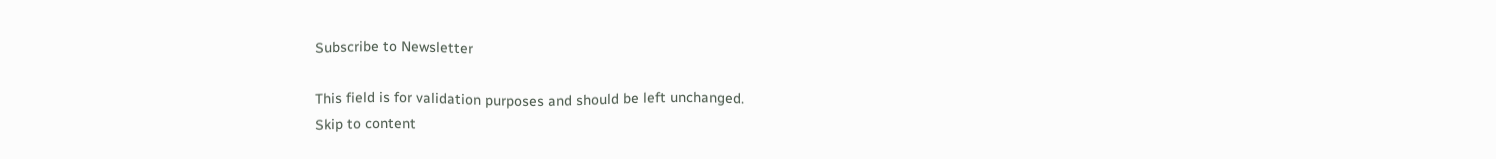Subscribe to Newsletter

This field is for validation purposes and should be left unchanged.
Skip to content